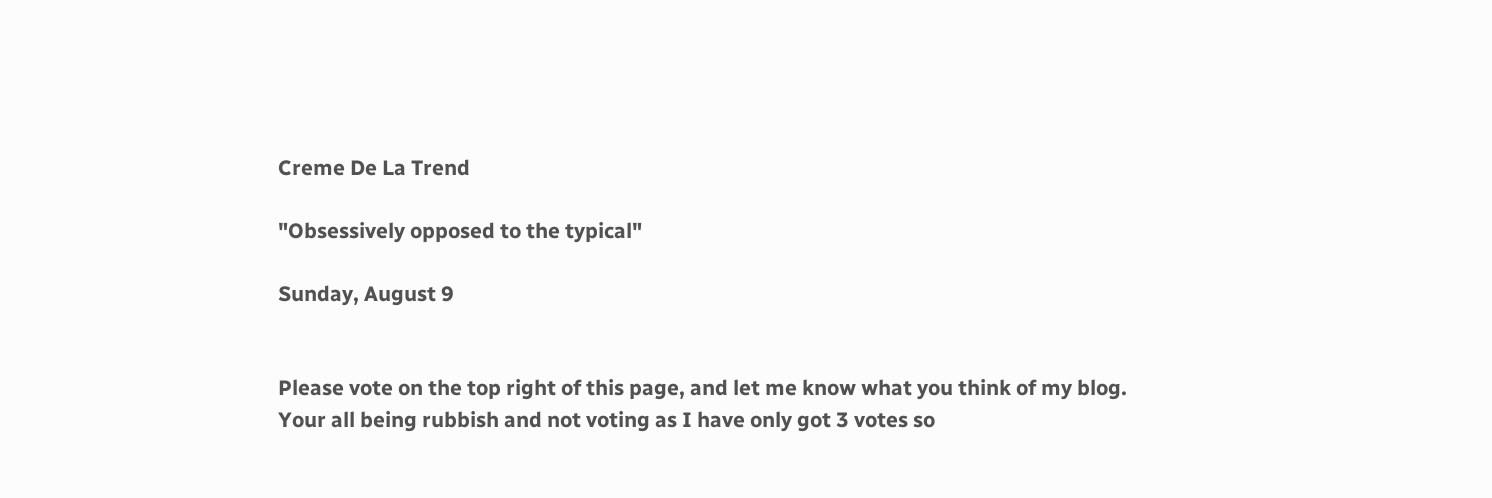Creme De La Trend

"Obsessively opposed to the typical"

Sunday, August 9


Please vote on the top right of this page, and let me know what you think of my blog.
Your all being rubbish and not voting as I have only got 3 votes so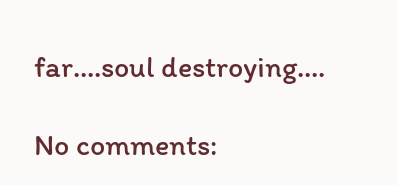far....soul destroying....

No comments: